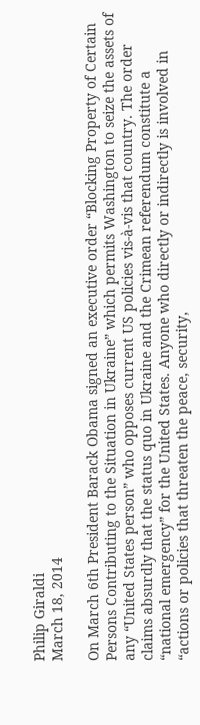Philip Giraldi
March 18, 2014

On March 6th President Barack Obama signed an executive order “Blocking Property of Certain Persons Contributing to the Situation in Ukraine” which permits Washington to seize the assets of any “United States person” who opposes current US policies vis-à-vis that country. The order claims absurdly that the status quo in Ukraine and the Crimean referendum constitute a “national emergency” for the United States. Anyone who directly or indirectly is involved in “actions or policies that threaten the peace, security,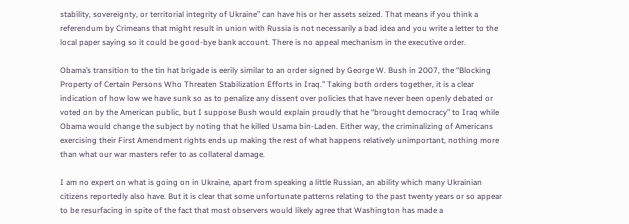stability, sovereignty, or territorial integrity of Ukraine” can have his or her assets seized. That means if you think a referendum by Crimeans that might result in union with Russia is not necessarily a bad idea and you write a letter to the local paper saying so it could be good-bye bank account. There is no appeal mechanism in the executive order.

Obama’s transition to the tin hat brigade is eerily similar to an order signed by George W. Bush in 2007, the “Blocking Property of Certain Persons Who Threaten Stabilization Efforts in Iraq.” Taking both orders together, it is a clear indication of how low we have sunk so as to penalize any dissent over policies that have never been openly debated or voted on by the American public, but I suppose Bush would explain proudly that he “brought democracy” to Iraq while Obama would change the subject by noting that he killed Usama bin-Laden. Either way, the criminalizing of Americans exercising their First Amendment rights ends up making the rest of what happens relatively unimportant, nothing more than what our war masters refer to as collateral damage.

I am no expert on what is going on in Ukraine, apart from speaking a little Russian, an ability which many Ukrainian citizens reportedly also have. But it is clear that some unfortunate patterns relating to the past twenty years or so appear to be resurfacing in spite of the fact that most observers would likely agree that Washington has made a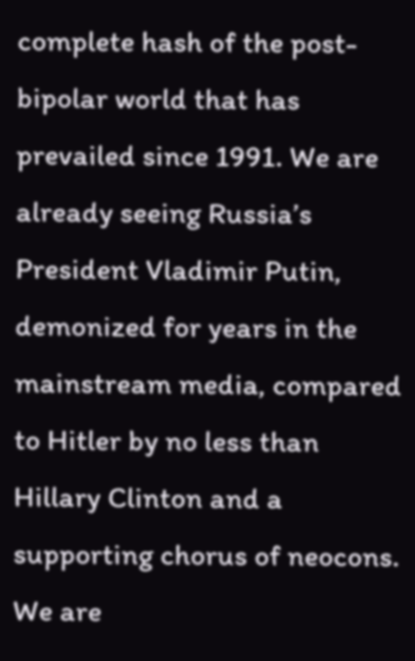complete hash of the post-bipolar world that has prevailed since 1991. We are already seeing Russia’s President Vladimir Putin, demonized for years in the mainstream media, compared to Hitler by no less than Hillary Clinton and a supporting chorus of neocons. We are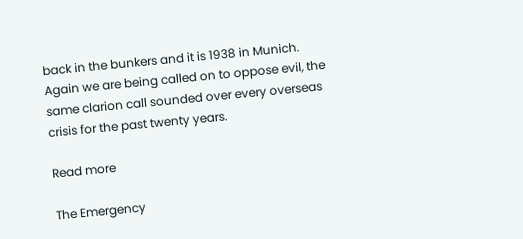back in the bunkers and it is 1938 in Munich. Again we are being called on to oppose evil, the same clarion call sounded over every overseas crisis for the past twenty years.

Read more

The Emergency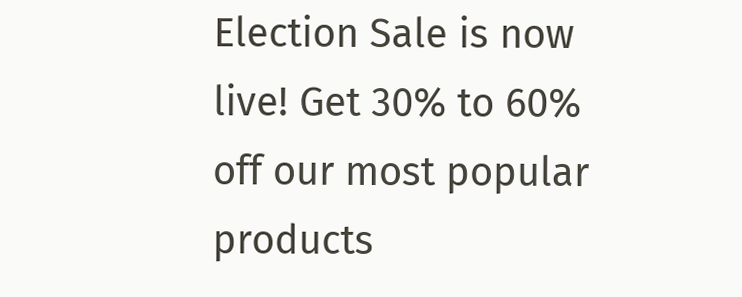Election Sale is now live! Get 30% to 60% off our most popular products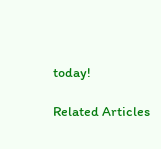today!

Related Articles